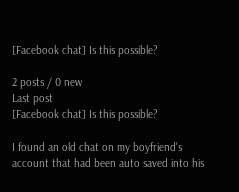[Facebook chat] Is this possible?

2 posts / 0 new
Last post
[Facebook chat] Is this possible?

I found an old chat on my boyfriend's account that had been auto saved into his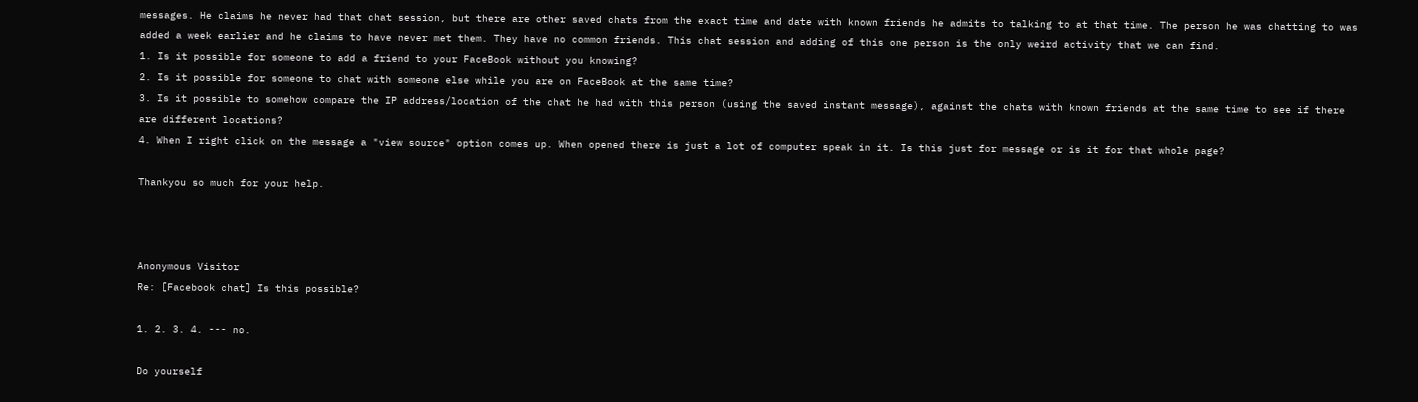messages. He claims he never had that chat session, but there are other saved chats from the exact time and date with known friends he admits to talking to at that time. The person he was chatting to was added a week earlier and he claims to have never met them. They have no common friends. This chat session and adding of this one person is the only weird activity that we can find.
1. Is it possible for someone to add a friend to your FaceBook without you knowing?
2. Is it possible for someone to chat with someone else while you are on FaceBook at the same time?
3. Is it possible to somehow compare the IP address/location of the chat he had with this person (using the saved instant message), against the chats with known friends at the same time to see if there are different locations?
4. When I right click on the message a "view source" option comes up. When opened there is just a lot of computer speak in it. Is this just for message or is it for that whole page?

Thankyou so much for your help.



Anonymous Visitor
Re: [Facebook chat] Is this possible?

1. 2. 3. 4. --- no.

Do yourself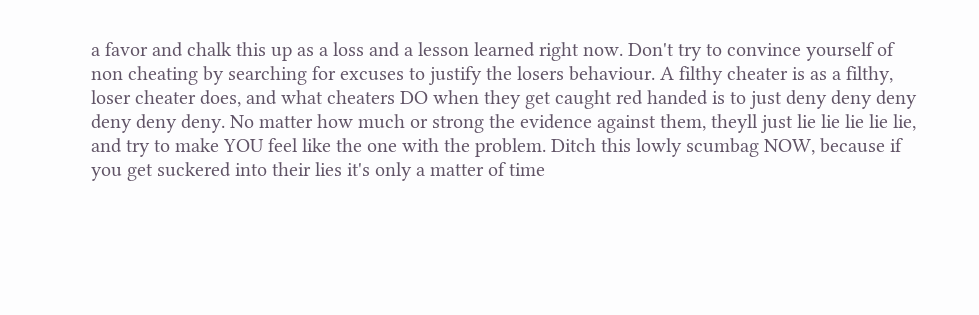a favor and chalk this up as a loss and a lesson learned right now. Don't try to convince yourself of non cheating by searching for excuses to justify the losers behaviour. A filthy cheater is as a filthy, loser cheater does, and what cheaters DO when they get caught red handed is to just deny deny deny deny deny deny. No matter how much or strong the evidence against them, theyll just lie lie lie lie lie, and try to make YOU feel like the one with the problem. Ditch this lowly scumbag NOW, because if you get suckered into their lies it's only a matter of time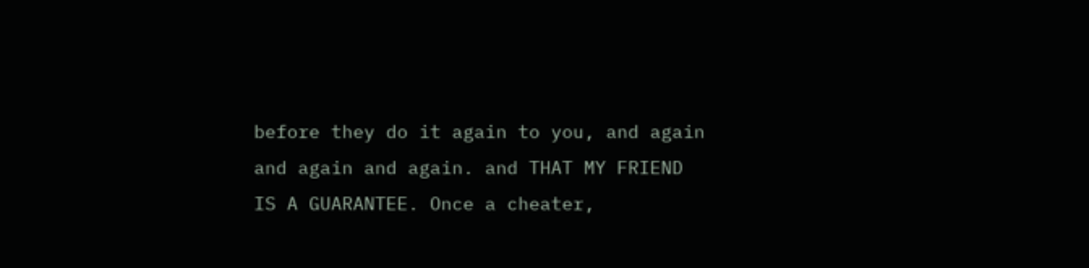before they do it again to you, and again and again and again. and THAT MY FRIEND IS A GUARANTEE. Once a cheater,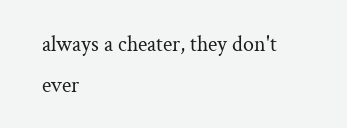always a cheater, they don't ever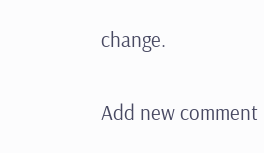change.

Add new comment